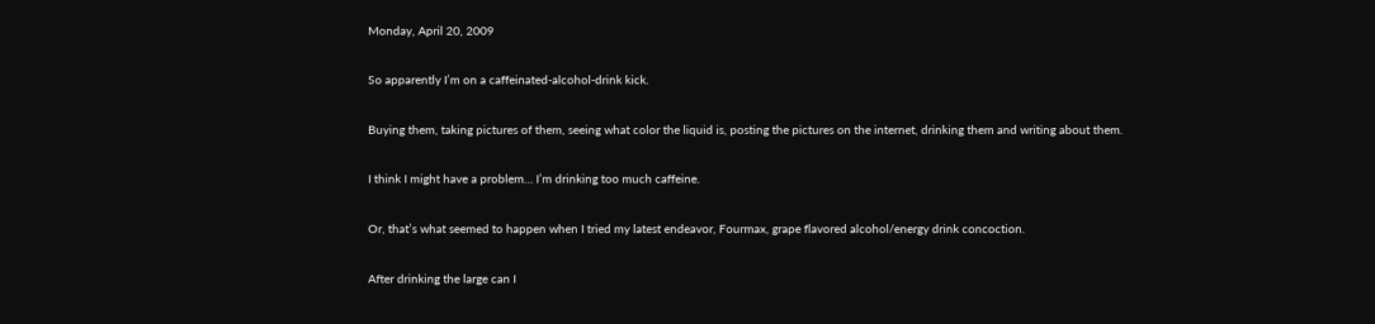Monday, April 20, 2009

So apparently I’m on a caffeinated-alcohol-drink kick.

Buying them, taking pictures of them, seeing what color the liquid is, posting the pictures on the internet, drinking them and writing about them.

I think I might have a problem… I’m drinking too much caffeine.

Or, that’s what seemed to happen when I tried my latest endeavor, Fourmax, grape flavored alcohol/energy drink concoction.

After drinking the large can I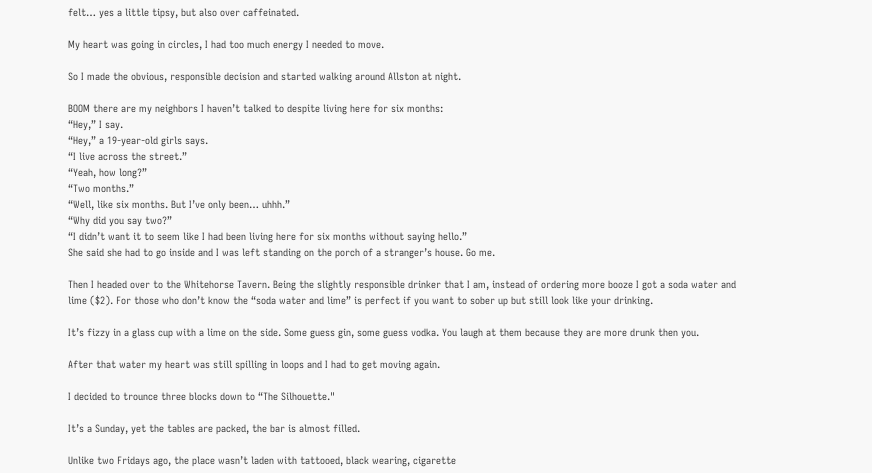felt… yes a little tipsy, but also over caffeinated.

My heart was going in circles, I had too much energy I needed to move.

So I made the obvious, responsible decision and started walking around Allston at night.

BOOM there are my neighbors I haven’t talked to despite living here for six months:
“Hey,” I say.
“Hey,” a 19-year-old girls says.
“I live across the street.”
“Yeah, how long?”
“Two months.”
“Well, like six months. But I’ve only been… uhhh.”
“Why did you say two?”
“I didn’t want it to seem like I had been living here for six months without saying hello.”
She said she had to go inside and I was left standing on the porch of a stranger’s house. Go me.

Then I headed over to the Whitehorse Tavern. Being the slightly responsible drinker that I am, instead of ordering more booze I got a soda water and lime ($2). For those who don’t know the “soda water and lime” is perfect if you want to sober up but still look like your drinking.

It’s fizzy in a glass cup with a lime on the side. Some guess gin, some guess vodka. You laugh at them because they are more drunk then you.

After that water my heart was still spilling in loops and I had to get moving again.

I decided to trounce three blocks down to “The Silhouette."

It’s a Sunday, yet the tables are packed, the bar is almost filled.

Unlike two Fridays ago, the place wasn’t laden with tattooed, black wearing, cigarette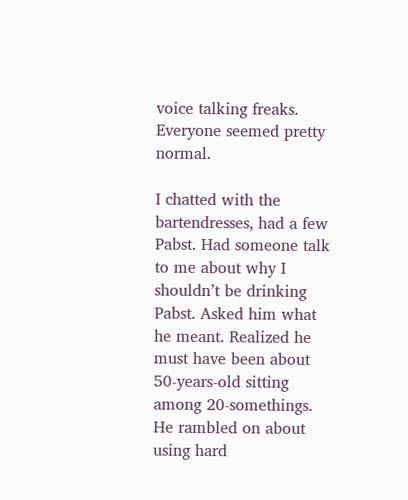voice talking freaks. Everyone seemed pretty normal.

I chatted with the bartendresses, had a few Pabst. Had someone talk to me about why I shouldn’t be drinking Pabst. Asked him what he meant. Realized he must have been about 50-years-old sitting among 20-somethings. He rambled on about using hard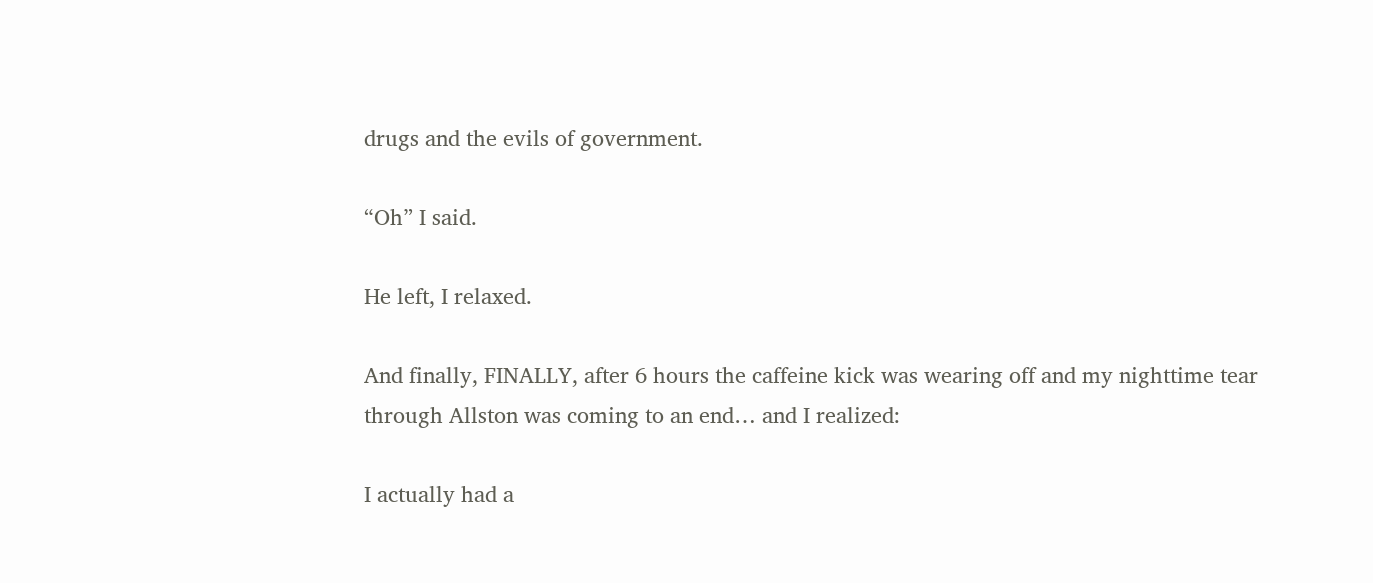drugs and the evils of government.

“Oh” I said.

He left, I relaxed.

And finally, FINALLY, after 6 hours the caffeine kick was wearing off and my nighttime tear through Allston was coming to an end… and I realized:

I actually had a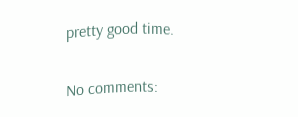pretty good time.

No comments: